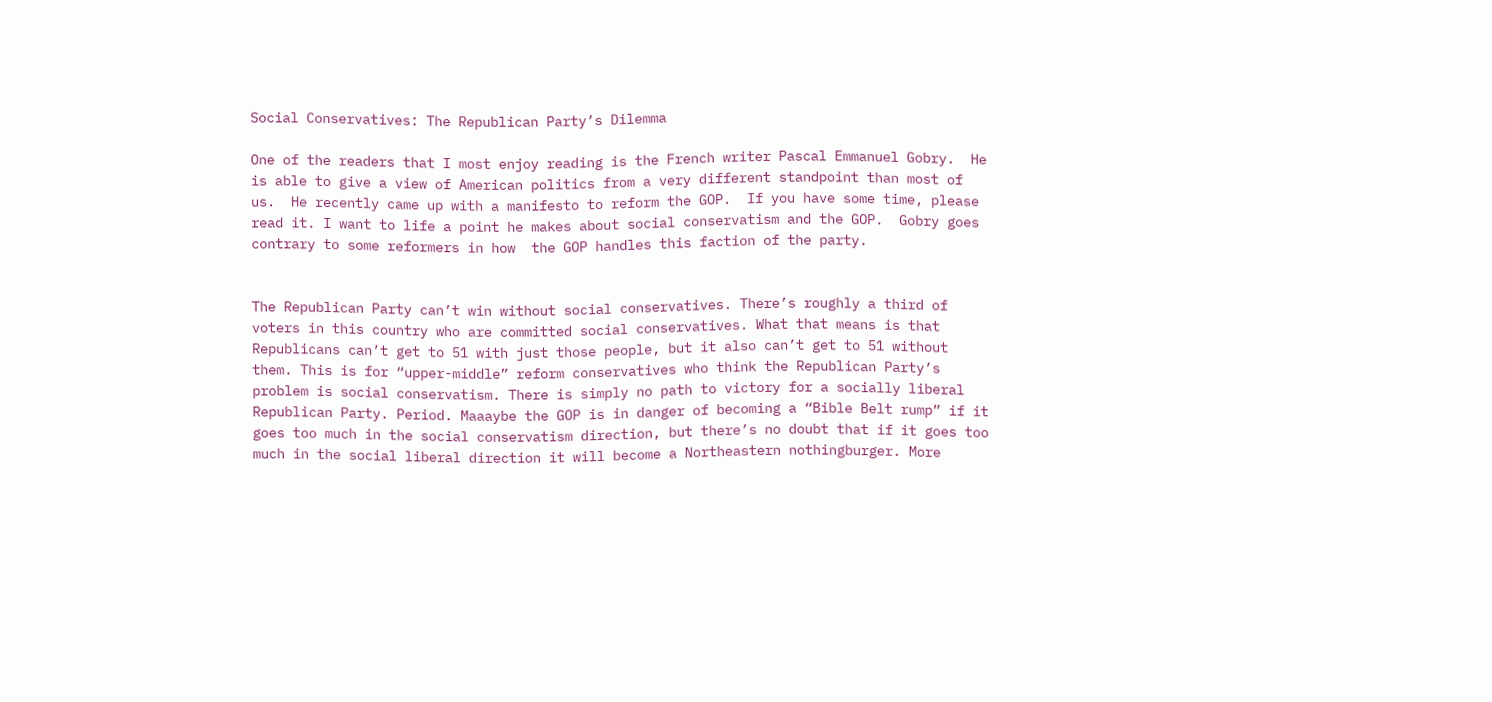Social Conservatives: The Republican Party’s Dilemma

One of the readers that I most enjoy reading is the French writer Pascal Emmanuel Gobry.  He is able to give a view of American politics from a very different standpoint than most of us.  He recently came up with a manifesto to reform the GOP.  If you have some time, please read it. I want to life a point he makes about social conservatism and the GOP.  Gobry goes contrary to some reformers in how  the GOP handles this faction of the party.


The Republican Party can’t win without social conservatives. There’s roughly a third of voters in this country who are committed social conservatives. What that means is that Republicans can’t get to 51 with just those people, but it also can’t get to 51 without them. This is for “upper-middle” reform conservatives who think the Republican Party’s problem is social conservatism. There is simply no path to victory for a socially liberal Republican Party. Period. Maaaybe the GOP is in danger of becoming a “Bible Belt rump” if it goes too much in the social conservatism direction, but there’s no doubt that if it goes too much in the social liberal direction it will become a Northeastern nothingburger. More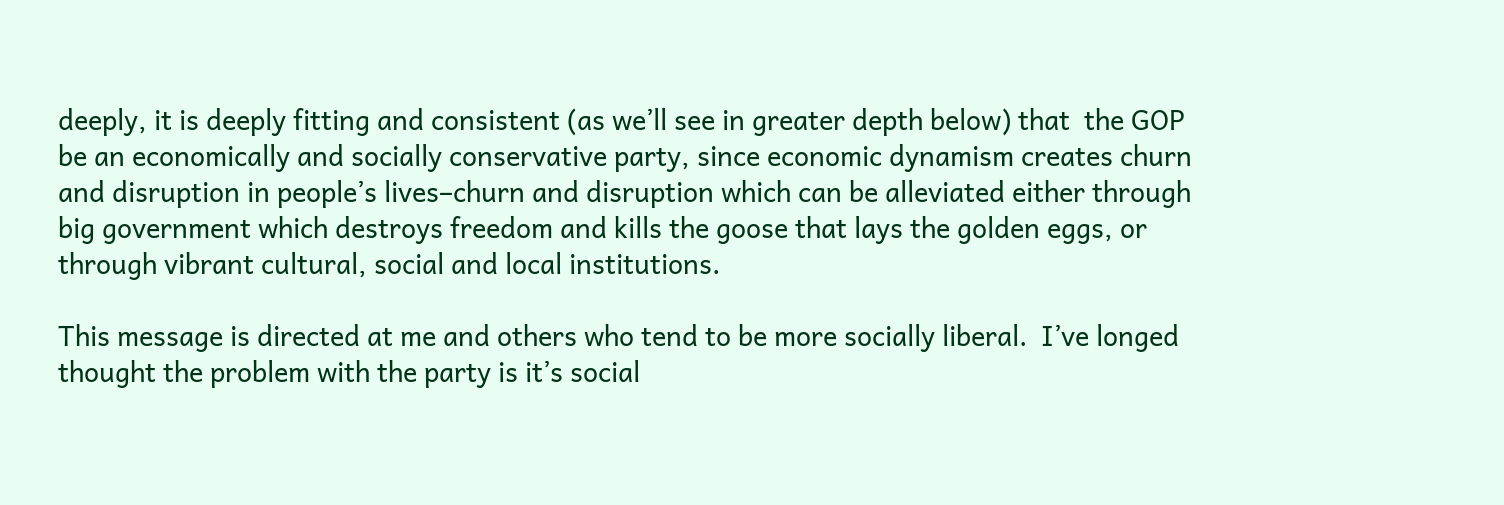deeply, it is deeply fitting and consistent (as we’ll see in greater depth below) that  the GOP be an economically and socially conservative party, since economic dynamism creates churn and disruption in people’s lives–churn and disruption which can be alleviated either through big government which destroys freedom and kills the goose that lays the golden eggs, or through vibrant cultural, social and local institutions.

This message is directed at me and others who tend to be more socially liberal.  I’ve longed thought the problem with the party is it’s social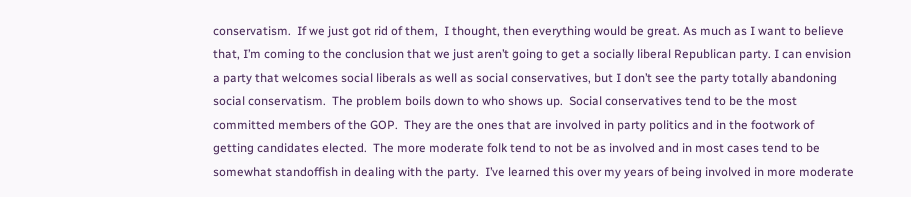conservatism.  If we just got rid of them,  I thought, then everything would be great. As much as I want to believe that, I’m coming to the conclusion that we just aren’t going to get a socially liberal Republican party. I can envision a party that welcomes social liberals as well as social conservatives, but I don’t see the party totally abandoning social conservatism.  The problem boils down to who shows up.  Social conservatives tend to be the most committed members of the GOP.  They are the ones that are involved in party politics and in the footwork of getting candidates elected.  The more moderate folk tend to not be as involved and in most cases tend to be somewhat standoffish in dealing with the party.  I’ve learned this over my years of being involved in more moderate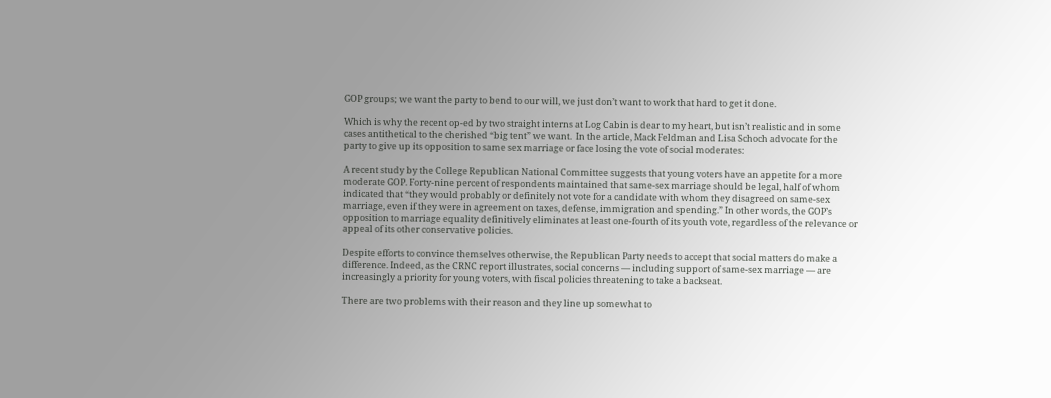GOP groups; we want the party to bend to our will, we just don’t want to work that hard to get it done.

Which is why the recent op-ed by two straight interns at Log Cabin is dear to my heart, but isn’t realistic and in some cases antithetical to the cherished “big tent” we want.  In the article, Mack Feldman and Lisa Schoch advocate for the party to give up its opposition to same sex marriage or face losing the vote of social moderates:

A recent study by the College Republican National Committee suggests that young voters have an appetite for a more moderate GOP. Forty-nine percent of respondents maintained that same-sex marriage should be legal, half of whom indicated that “they would probably or definitely not vote for a candidate with whom they disagreed on same-sex marriage, even if they were in agreement on taxes, defense, immigration and spending.” In other words, the GOP’s opposition to marriage equality definitively eliminates at least one-fourth of its youth vote, regardless of the relevance or appeal of its other conservative policies.

Despite efforts to convince themselves otherwise, the Republican Party needs to accept that social matters do make a difference. Indeed, as the CRNC report illustrates, social concerns — including support of same-sex marriage — are increasingly a priority for young voters, with fiscal policies threatening to take a backseat.

There are two problems with their reason and they line up somewhat to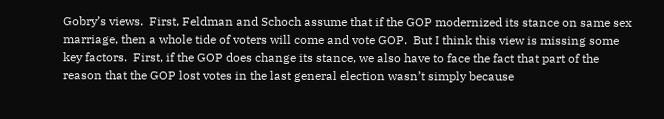Gobry’s views.  First, Feldman and Schoch assume that if the GOP modernized its stance on same sex marriage, then a whole tide of voters will come and vote GOP.  But I think this view is missing some key factors.  First, if the GOP does change its stance, we also have to face the fact that part of the reason that the GOP lost votes in the last general election wasn’t simply because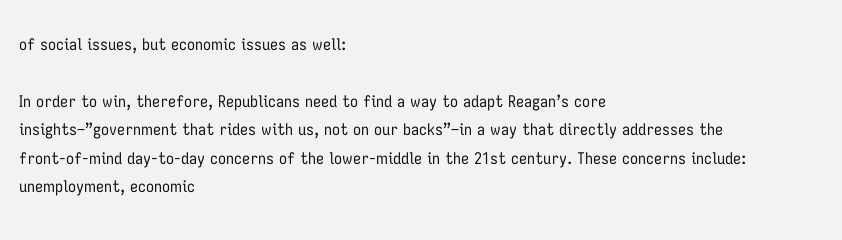of social issues, but economic issues as well:

In order to win, therefore, Republicans need to find a way to adapt Reagan’s core insights–”government that rides with us, not on our backs”–in a way that directly addresses the front-of-mind day-to-day concerns of the lower-middle in the 21st century. These concerns include: unemployment, economic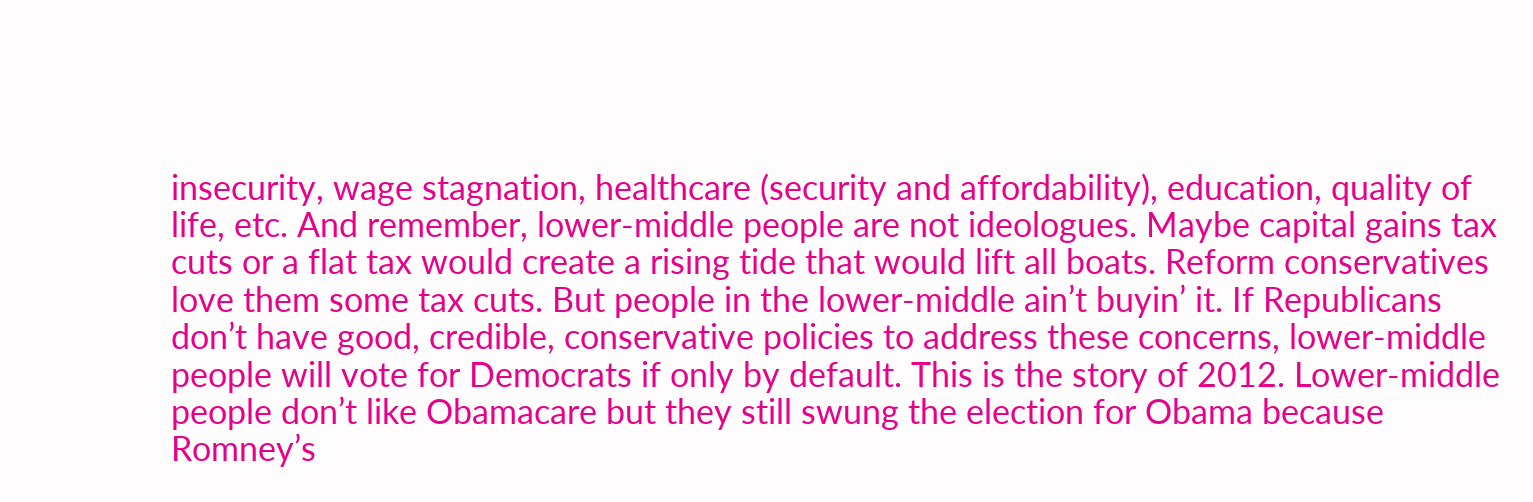insecurity, wage stagnation, healthcare (security and affordability), education, quality of life, etc. And remember, lower-middle people are not ideologues. Maybe capital gains tax cuts or a flat tax would create a rising tide that would lift all boats. Reform conservatives love them some tax cuts. But people in the lower-middle ain’t buyin’ it. If Republicans don’t have good, credible, conservative policies to address these concerns, lower-middle people will vote for Democrats if only by default. This is the story of 2012. Lower-middle people don’t like Obamacare but they still swung the election for Obama because Romney’s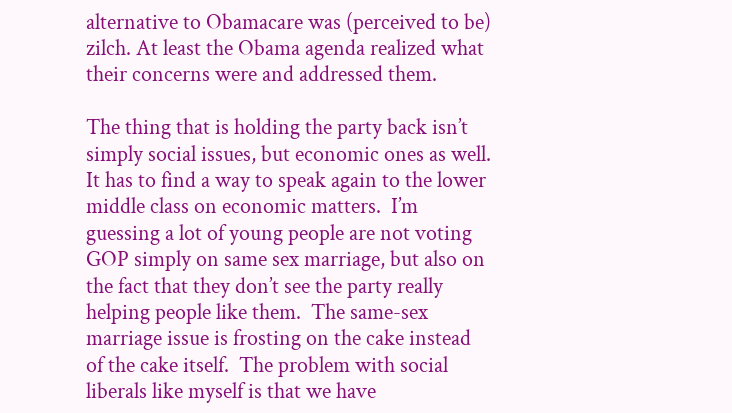alternative to Obamacare was (perceived to be) zilch. At least the Obama agenda realized what their concerns were and addressed them.

The thing that is holding the party back isn’t simply social issues, but economic ones as well.  It has to find a way to speak again to the lower middle class on economic matters.  I’m guessing a lot of young people are not voting GOP simply on same sex marriage, but also on the fact that they don’t see the party really helping people like them.  The same-sex marriage issue is frosting on the cake instead of the cake itself.  The problem with social liberals like myself is that we have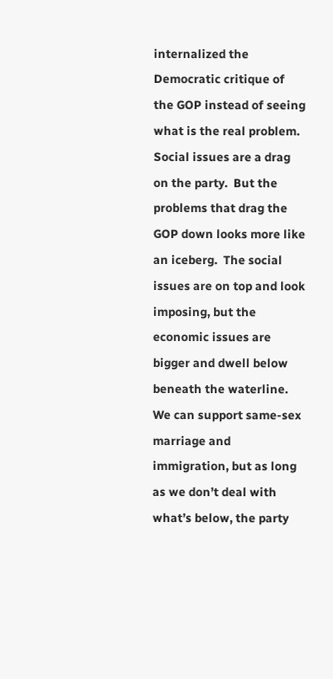internalized the Democratic critique of the GOP instead of seeing what is the real problem.  Social issues are a drag on the party.  But the problems that drag the GOP down looks more like an iceberg.  The social issues are on top and look imposing, but the economic issues are bigger and dwell below beneath the waterline. We can support same-sex marriage and immigration, but as long as we don’t deal with what’s below, the party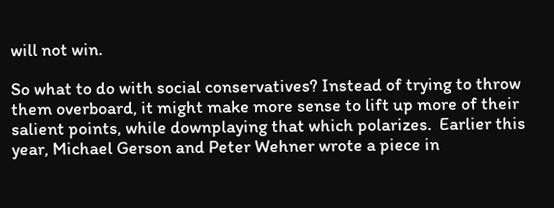will not win.

So what to do with social conservatives? Instead of trying to throw them overboard, it might make more sense to lift up more of their salient points, while downplaying that which polarizes.  Earlier this year, Michael Gerson and Peter Wehner wrote a piece in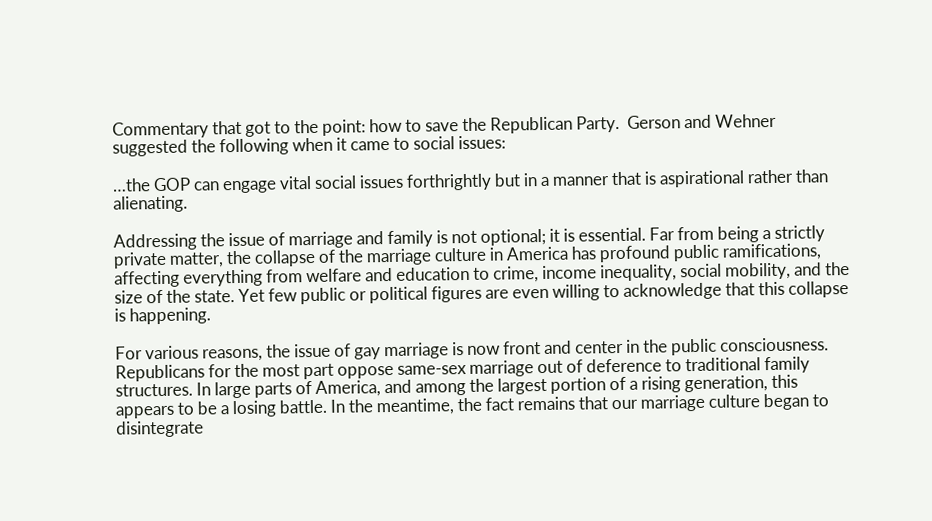Commentary that got to the point: how to save the Republican Party.  Gerson and Wehner suggested the following when it came to social issues:

…the GOP can engage vital social issues forthrightly but in a manner that is aspirational rather than alienating.

Addressing the issue of marriage and family is not optional; it is essential. Far from being a strictly private matter, the collapse of the marriage culture in America has profound public ramifications, affecting everything from welfare and education to crime, income inequality, social mobility, and the size of the state. Yet few public or political figures are even willing to acknowledge that this collapse is happening.

For various reasons, the issue of gay marriage is now front and center in the public consciousness. Republicans for the most part oppose same-sex marriage out of deference to traditional family structures. In large parts of America, and among the largest portion of a rising generation, this appears to be a losing battle. In the meantime, the fact remains that our marriage culture began to disintegrate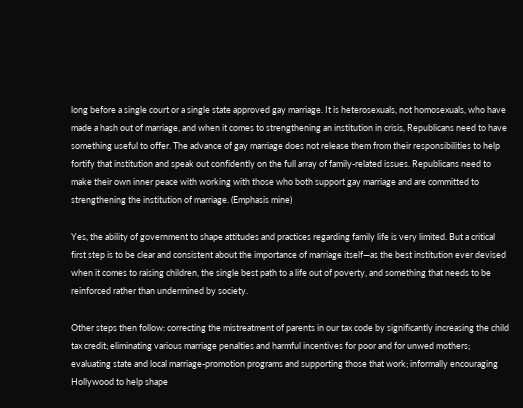long before a single court or a single state approved gay marriage. It is heterosexuals, not homosexuals, who have made a hash out of marriage, and when it comes to strengthening an institution in crisis, Republicans need to have something useful to offer. The advance of gay marriage does not release them from their responsibilities to help fortify that institution and speak out confidently on the full array of family-related issues. Republicans need to make their own inner peace with working with those who both support gay marriage and are committed to strengthening the institution of marriage. (Emphasis mine)

Yes, the ability of government to shape attitudes and practices regarding family life is very limited. But a critical first step is to be clear and consistent about the importance of marriage itself—as the best institution ever devised when it comes to raising children, the single best path to a life out of poverty, and something that needs to be reinforced rather than undermined by society.

Other steps then follow: correcting the mistreatment of parents in our tax code by significantly increasing the child tax credit; eliminating various marriage penalties and harmful incentives for poor and for unwed mothers; evaluating state and local marriage-promotion programs and supporting those that work; informally encouraging Hollywood to help shape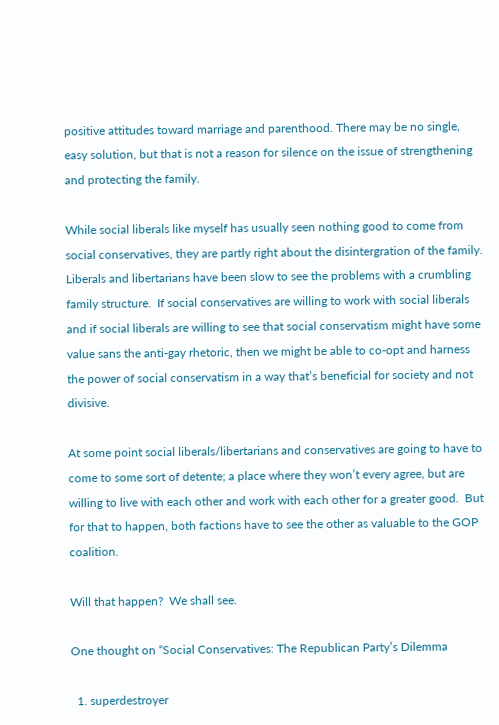positive attitudes toward marriage and parenthood. There may be no single, easy solution, but that is not a reason for silence on the issue of strengthening and protecting the family.

While social liberals like myself has usually seen nothing good to come from social conservatives, they are partly right about the disintergration of the family.  Liberals and libertarians have been slow to see the problems with a crumbling family structure.  If social conservatives are willing to work with social liberals and if social liberals are willing to see that social conservatism might have some value sans the anti-gay rhetoric, then we might be able to co-opt and harness the power of social conservatism in a way that’s beneficial for society and not divisive.

At some point social liberals/libertarians and conservatives are going to have to come to some sort of detente; a place where they won’t every agree, but are willing to live with each other and work with each other for a greater good.  But for that to happen, both factions have to see the other as valuable to the GOP coalition.

Will that happen?  We shall see.

One thought on “Social Conservatives: The Republican Party’s Dilemma

  1. superdestroyer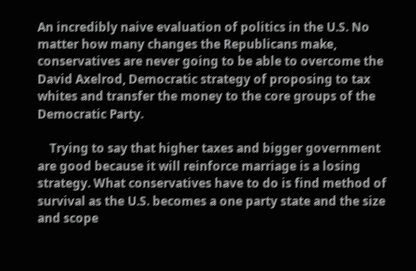An incredibly naive evaluation of politics in the U.S. No matter how many changes the Republicans make, conservatives are never going to be able to overcome the David Axelrod, Democratic strategy of proposing to tax whites and transfer the money to the core groups of the Democratic Party.

    Trying to say that higher taxes and bigger government are good because it will reinforce marriage is a losing strategy. What conservatives have to do is find method of survival as the U.S. becomes a one party state and the size and scope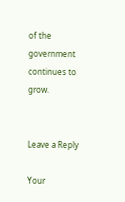of the government continues to grow.


Leave a Reply

Your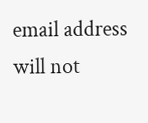email address will not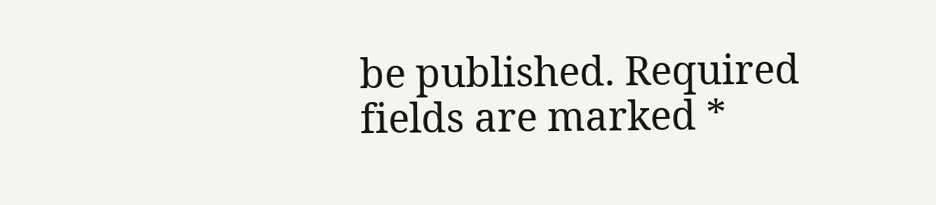be published. Required fields are marked *